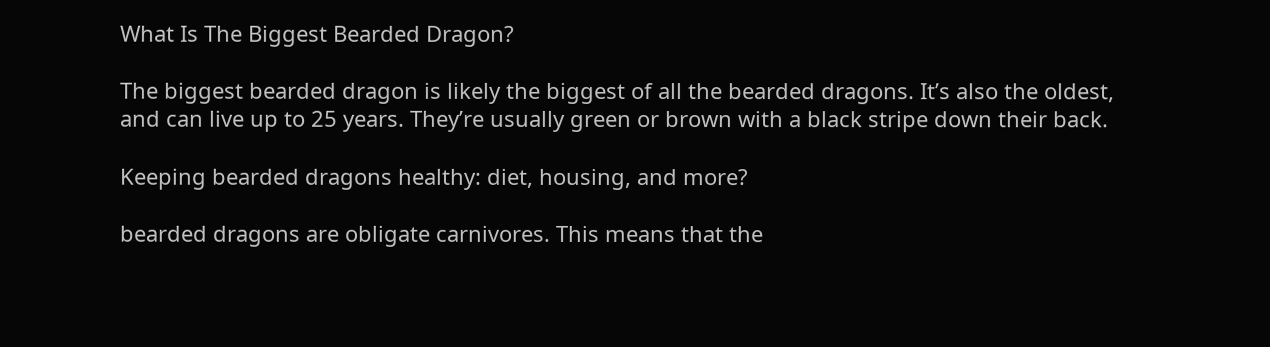What Is The Biggest Bearded Dragon?

The biggest bearded dragon is likely the biggest of all the bearded dragons. It’s also the oldest, and can live up to 25 years. They’re usually green or brown with a black stripe down their back.

Keeping bearded dragons healthy: diet, housing, and more?

bearded dragons are obligate carnivores. This means that the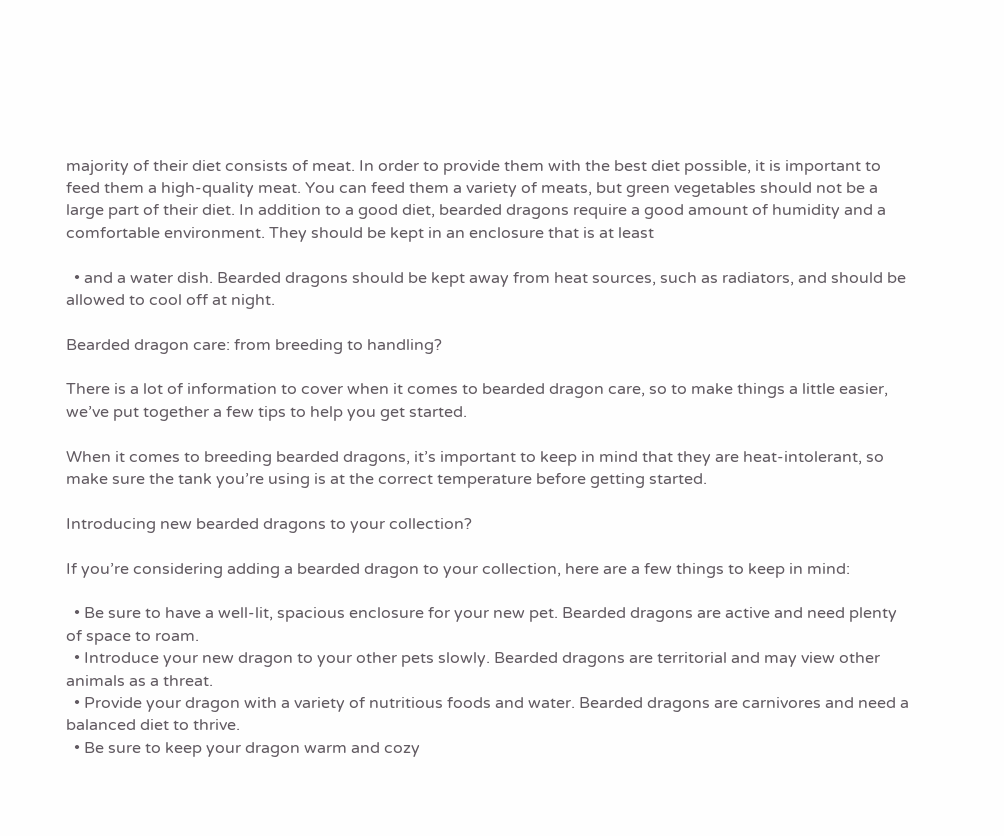majority of their diet consists of meat. In order to provide them with the best diet possible, it is important to feed them a high-quality meat. You can feed them a variety of meats, but green vegetables should not be a large part of their diet. In addition to a good diet, bearded dragons require a good amount of humidity and a comfortable environment. They should be kept in an enclosure that is at least

  • and a water dish. Bearded dragons should be kept away from heat sources, such as radiators, and should be allowed to cool off at night.

Bearded dragon care: from breeding to handling?

There is a lot of information to cover when it comes to bearded dragon care, so to make things a little easier, we’ve put together a few tips to help you get started.

When it comes to breeding bearded dragons, it’s important to keep in mind that they are heat-intolerant, so make sure the tank you’re using is at the correct temperature before getting started.

Introducing new bearded dragons to your collection?

If you’re considering adding a bearded dragon to your collection, here are a few things to keep in mind:

  • Be sure to have a well-lit, spacious enclosure for your new pet. Bearded dragons are active and need plenty of space to roam.
  • Introduce your new dragon to your other pets slowly. Bearded dragons are territorial and may view other animals as a threat.
  • Provide your dragon with a variety of nutritious foods and water. Bearded dragons are carnivores and need a balanced diet to thrive.
  • Be sure to keep your dragon warm and cozy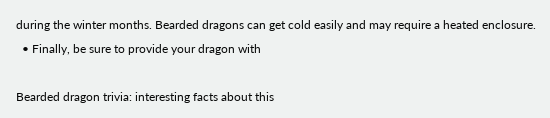during the winter months. Bearded dragons can get cold easily and may require a heated enclosure.
  • Finally, be sure to provide your dragon with

Bearded dragon trivia: interesting facts about this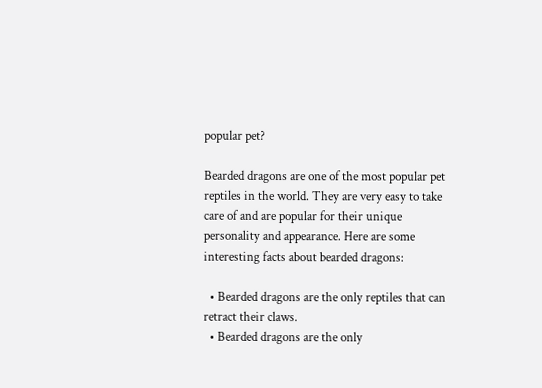popular pet?

Bearded dragons are one of the most popular pet reptiles in the world. They are very easy to take care of and are popular for their unique personality and appearance. Here are some interesting facts about bearded dragons:

  • Bearded dragons are the only reptiles that can retract their claws.
  • Bearded dragons are the only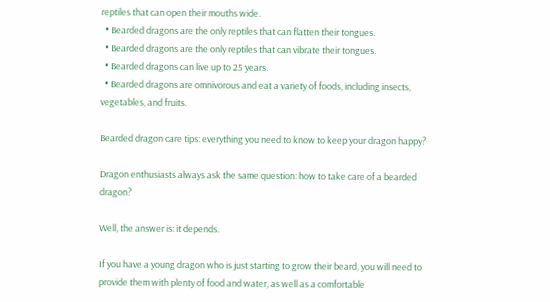reptiles that can open their mouths wide.
  • Bearded dragons are the only reptiles that can flatten their tongues.
  • Bearded dragons are the only reptiles that can vibrate their tongues.
  • Bearded dragons can live up to 25 years.
  • Bearded dragons are omnivorous and eat a variety of foods, including insects, vegetables, and fruits.

Bearded dragon care tips: everything you need to know to keep your dragon happy?

Dragon enthusiasts always ask the same question: how to take care of a bearded dragon?

Well, the answer is: it depends.

If you have a young dragon who is just starting to grow their beard, you will need to provide them with plenty of food and water, as well as a comfortable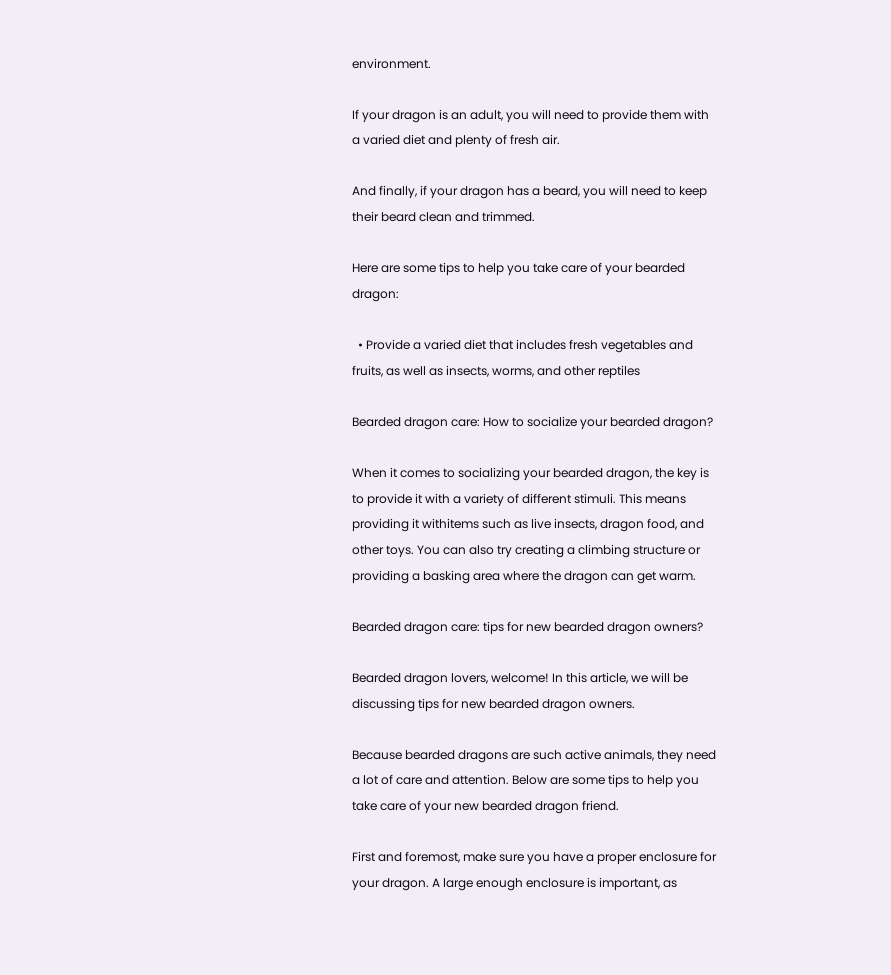environment.

If your dragon is an adult, you will need to provide them with a varied diet and plenty of fresh air.

And finally, if your dragon has a beard, you will need to keep their beard clean and trimmed.

Here are some tips to help you take care of your bearded dragon:

  • Provide a varied diet that includes fresh vegetables and fruits, as well as insects, worms, and other reptiles

Bearded dragon care: How to socialize your bearded dragon?

When it comes to socializing your bearded dragon, the key is to provide it with a variety of different stimuli. This means providing it withitems such as live insects, dragon food, and other toys. You can also try creating a climbing structure or providing a basking area where the dragon can get warm.

Bearded dragon care: tips for new bearded dragon owners?

Bearded dragon lovers, welcome! In this article, we will be discussing tips for new bearded dragon owners.

Because bearded dragons are such active animals, they need a lot of care and attention. Below are some tips to help you take care of your new bearded dragon friend.

First and foremost, make sure you have a proper enclosure for your dragon. A large enough enclosure is important, as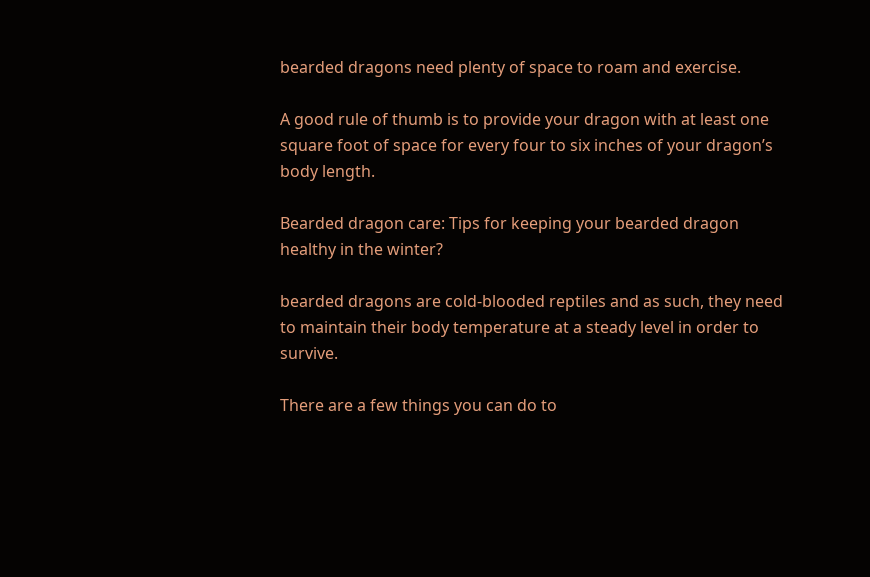bearded dragons need plenty of space to roam and exercise.

A good rule of thumb is to provide your dragon with at least one square foot of space for every four to six inches of your dragon’s body length.

Bearded dragon care: Tips for keeping your bearded dragon healthy in the winter?

bearded dragons are cold-blooded reptiles and as such, they need to maintain their body temperature at a steady level in order to survive.

There are a few things you can do to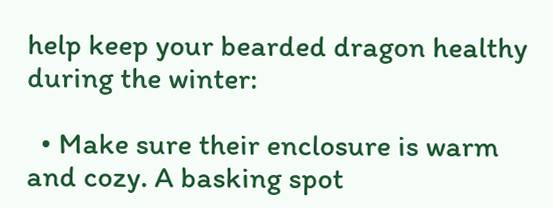help keep your bearded dragon healthy during the winter:

  • Make sure their enclosure is warm and cozy. A basking spot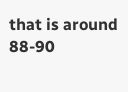that is around 88-90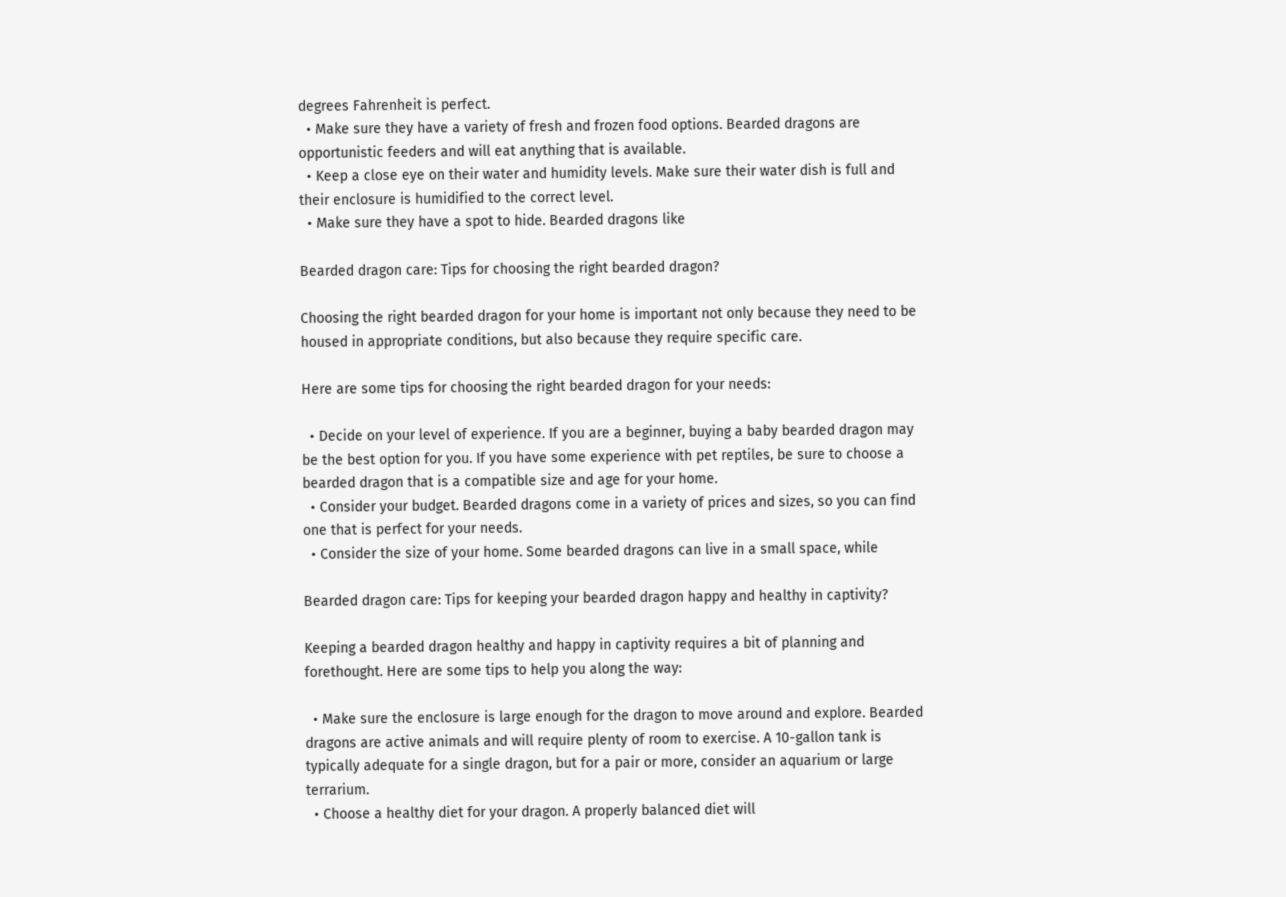degrees Fahrenheit is perfect.
  • Make sure they have a variety of fresh and frozen food options. Bearded dragons are opportunistic feeders and will eat anything that is available.
  • Keep a close eye on their water and humidity levels. Make sure their water dish is full and their enclosure is humidified to the correct level.
  • Make sure they have a spot to hide. Bearded dragons like

Bearded dragon care: Tips for choosing the right bearded dragon?

Choosing the right bearded dragon for your home is important not only because they need to be housed in appropriate conditions, but also because they require specific care.

Here are some tips for choosing the right bearded dragon for your needs:

  • Decide on your level of experience. If you are a beginner, buying a baby bearded dragon may be the best option for you. If you have some experience with pet reptiles, be sure to choose a bearded dragon that is a compatible size and age for your home.
  • Consider your budget. Bearded dragons come in a variety of prices and sizes, so you can find one that is perfect for your needs.
  • Consider the size of your home. Some bearded dragons can live in a small space, while

Bearded dragon care: Tips for keeping your bearded dragon happy and healthy in captivity?

Keeping a bearded dragon healthy and happy in captivity requires a bit of planning and forethought. Here are some tips to help you along the way:

  • Make sure the enclosure is large enough for the dragon to move around and explore. Bearded dragons are active animals and will require plenty of room to exercise. A 10-gallon tank is typically adequate for a single dragon, but for a pair or more, consider an aquarium or large terrarium.
  • Choose a healthy diet for your dragon. A properly balanced diet will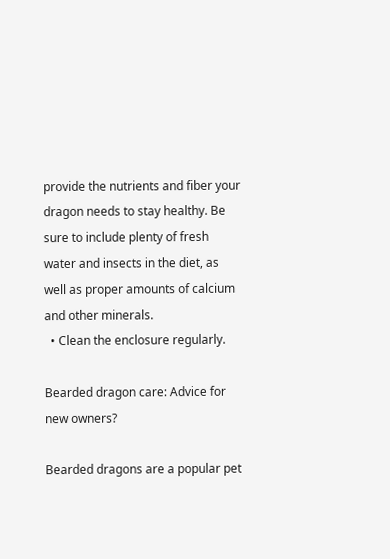provide the nutrients and fiber your dragon needs to stay healthy. Be sure to include plenty of fresh water and insects in the diet, as well as proper amounts of calcium and other minerals.
  • Clean the enclosure regularly.

Bearded dragon care: Advice for new owners?

Bearded dragons are a popular pet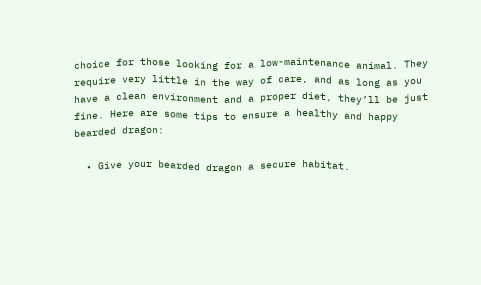choice for those looking for a low-maintenance animal. They require very little in the way of care, and as long as you have a clean environment and a proper diet, they’ll be just fine. Here are some tips to ensure a healthy and happy bearded dragon:

  • Give your bearded dragon a secure habitat.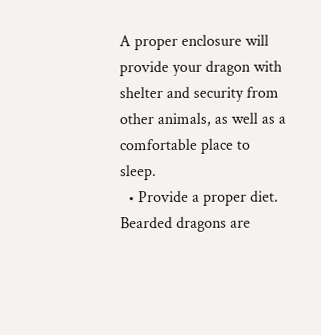A proper enclosure will provide your dragon with shelter and security from other animals, as well as a comfortable place to sleep.
  • Provide a proper diet. Bearded dragons are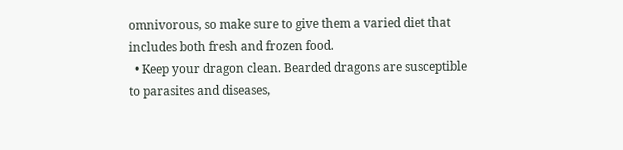omnivorous, so make sure to give them a varied diet that includes both fresh and frozen food.
  • Keep your dragon clean. Bearded dragons are susceptible to parasites and diseases,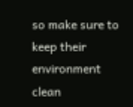so make sure to keep their environment clean